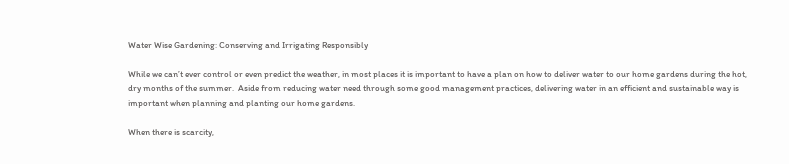Water Wise Gardening: Conserving and Irrigating Responsibly

While we can’t ever control or even predict the weather, in most places it is important to have a plan on how to deliver water to our home gardens during the hot, dry months of the summer.  Aside from reducing water need through some good management practices, delivering water in an efficient and sustainable way is important when planning and planting our home gardens.

When there is scarcity,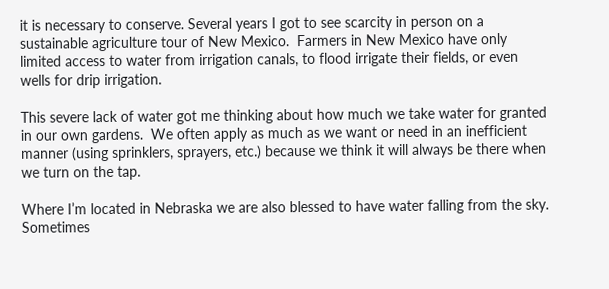it is necessary to conserve. Several years I got to see scarcity in person on a sustainable agriculture tour of New Mexico.  Farmers in New Mexico have only limited access to water from irrigation canals, to flood irrigate their fields, or even wells for drip irrigation.

This severe lack of water got me thinking about how much we take water for granted in our own gardens.  We often apply as much as we want or need in an inefficient manner (using sprinklers, sprayers, etc.) because we think it will always be there when we turn on the tap.

Where I’m located in Nebraska we are also blessed to have water falling from the sky. Sometimes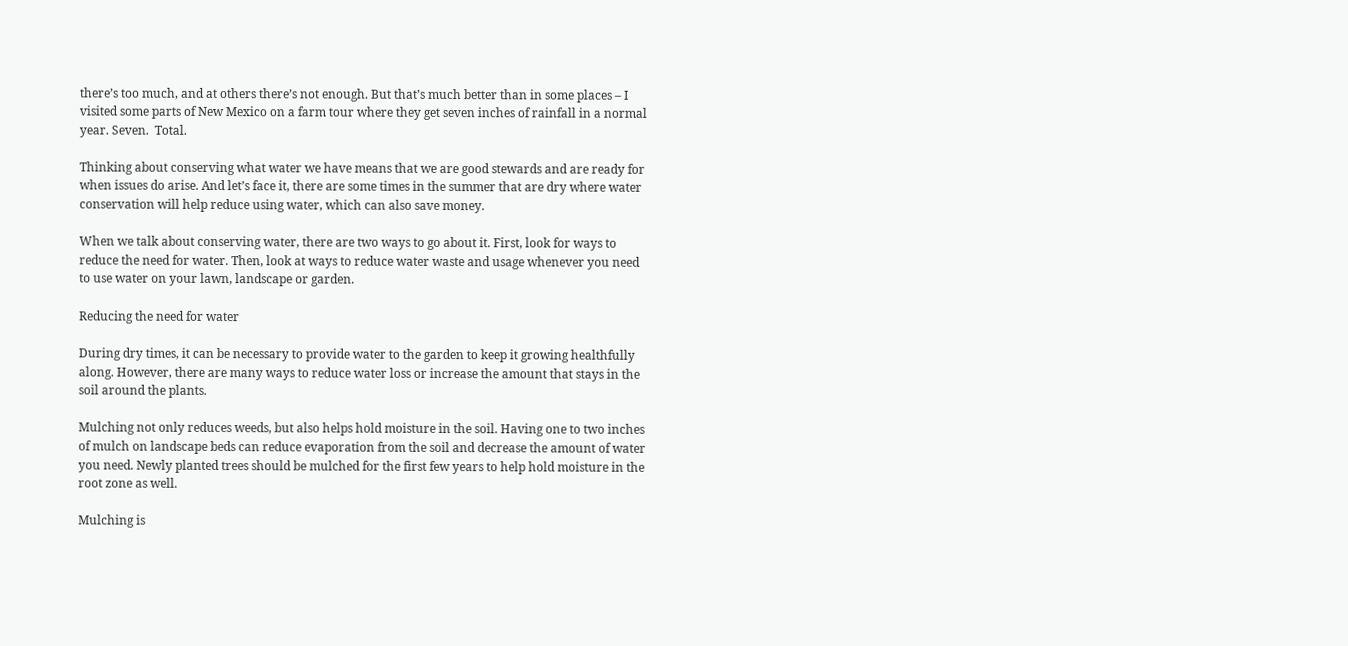there’s too much, and at others there’s not enough. But that’s much better than in some places – I visited some parts of New Mexico on a farm tour where they get seven inches of rainfall in a normal year. Seven.  Total.

Thinking about conserving what water we have means that we are good stewards and are ready for when issues do arise. And let’s face it, there are some times in the summer that are dry where water conservation will help reduce using water, which can also save money.

When we talk about conserving water, there are two ways to go about it. First, look for ways to reduce the need for water. Then, look at ways to reduce water waste and usage whenever you need to use water on your lawn, landscape or garden.

Reducing the need for water

During dry times, it can be necessary to provide water to the garden to keep it growing healthfully along. However, there are many ways to reduce water loss or increase the amount that stays in the soil around the plants.

Mulching not only reduces weeds, but also helps hold moisture in the soil. Having one to two inches of mulch on landscape beds can reduce evaporation from the soil and decrease the amount of water you need. Newly planted trees should be mulched for the first few years to help hold moisture in the root zone as well.

Mulching is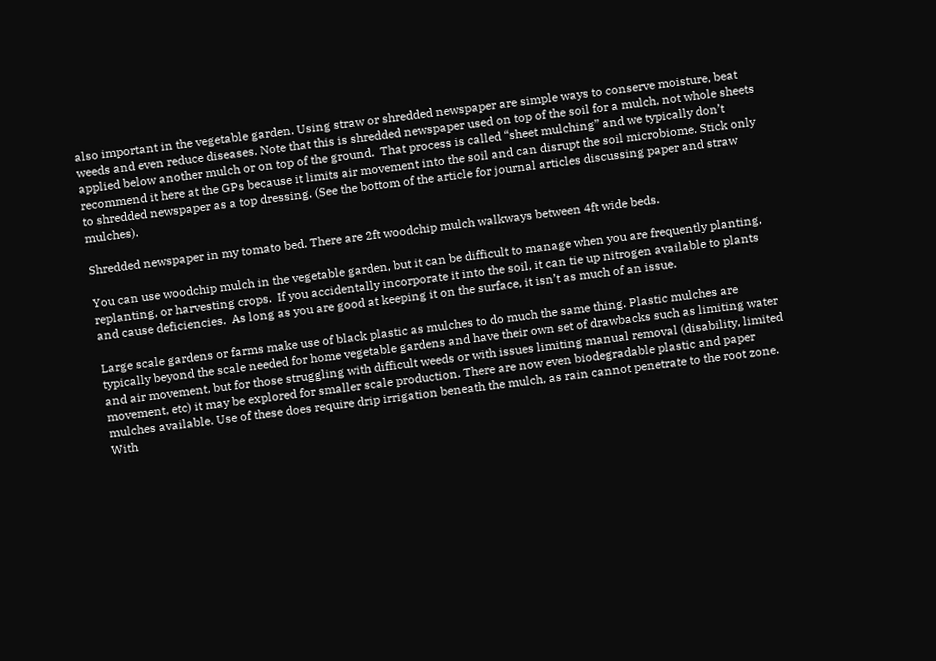also important in the vegetable garden. Using straw or shredded newspaper are simple ways to conserve moisture, beat weeds and even reduce diseases. Note that this is shredded newspaper used on top of the soil for a mulch, not whole sheets applied below another mulch or on top of the ground.  That process is called “sheet mulching” and we typically don’t recommend it here at the GPs because it limits air movement into the soil and can disrupt the soil microbiome. Stick only to shredded newspaper as a top dressing. (See the bottom of the article for journal articles discussing paper and straw mulches).

Shredded newspaper in my tomato bed. There are 2ft woodchip mulch walkways between 4ft wide beds.

You can use woodchip mulch in the vegetable garden, but it can be difficult to manage when you are frequently planting, replanting, or harvesting crops.  If you accidentally incorporate it into the soil, it can tie up nitrogen available to plants and cause deficiencies.  As long as you are good at keeping it on the surface, it isn’t as much of an issue.

Large scale gardens or farms make use of black plastic as mulches to do much the same thing. Plastic mulches are typically beyond the scale needed for home vegetable gardens and have their own set of drawbacks such as limiting water and air movement, but for those struggling with difficult weeds or with issues limiting manual removal (disability, limited movement, etc) it may be explored for smaller scale production. There are now even biodegradable plastic and paper mulches available. Use of these does require drip irrigation beneath the mulch, as rain cannot penetrate to the root zone. With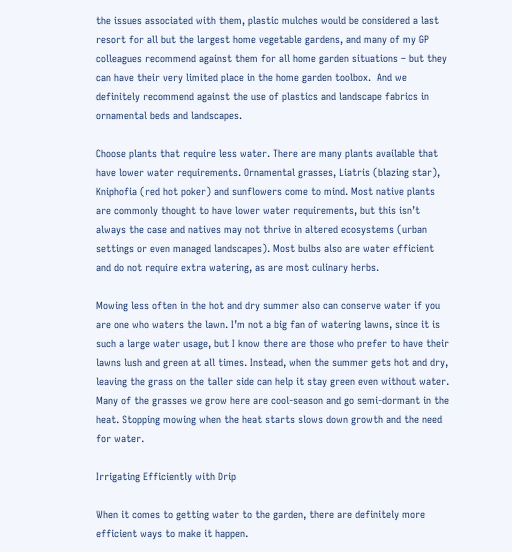the issues associated with them, plastic mulches would be considered a last resort for all but the largest home vegetable gardens, and many of my GP colleagues recommend against them for all home garden situations – but they can have their very limited place in the home garden toolbox.  And we definitely recommend against the use of plastics and landscape fabrics in ornamental beds and landscapes.

Choose plants that require less water. There are many plants available that have lower water requirements. Ornamental grasses, Liatris (blazing star), Kniphofia (red hot poker) and sunflowers come to mind. Most native plants are commonly thought to have lower water requirements, but this isn’t always the case and natives may not thrive in altered ecosystems (urban settings or even managed landscapes). Most bulbs also are water efficient and do not require extra watering, as are most culinary herbs.

Mowing less often in the hot and dry summer also can conserve water if you are one who waters the lawn. I’m not a big fan of watering lawns, since it is such a large water usage, but I know there are those who prefer to have their lawns lush and green at all times. Instead, when the summer gets hot and dry, leaving the grass on the taller side can help it stay green even without water. Many of the grasses we grow here are cool-season and go semi-dormant in the heat. Stopping mowing when the heat starts slows down growth and the need for water.

Irrigating Efficiently with Drip

When it comes to getting water to the garden, there are definitely more efficient ways to make it happen.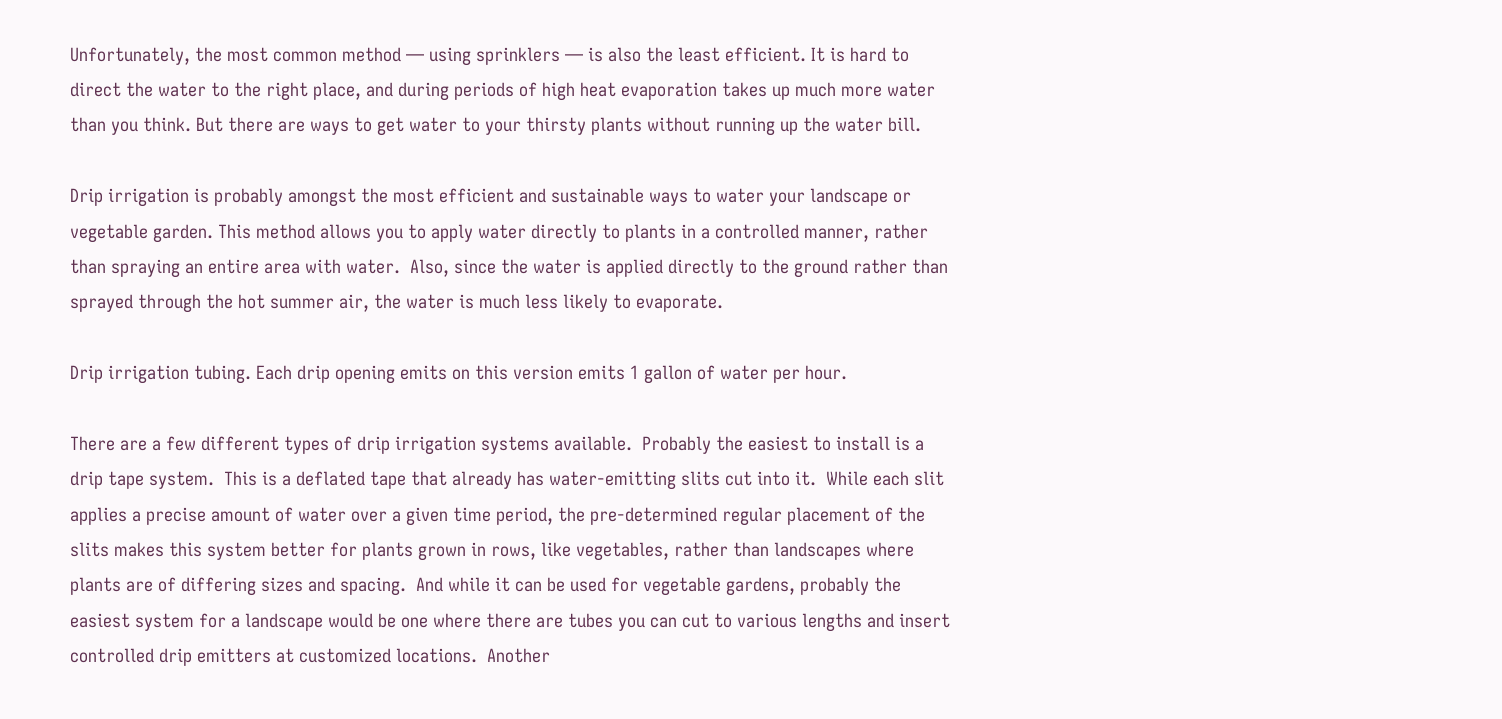Unfortunately, the most common method — using sprinklers — is also the least efficient. It is hard to direct the water to the right place, and during periods of high heat evaporation takes up much more water than you think. But there are ways to get water to your thirsty plants without running up the water bill.

Drip irrigation is probably amongst the most efficient and sustainable ways to water your landscape or vegetable garden. This method allows you to apply water directly to plants in a controlled manner, rather than spraying an entire area with water.  Also, since the water is applied directly to the ground rather than sprayed through the hot summer air, the water is much less likely to evaporate.

Drip irrigation tubing. Each drip opening emits on this version emits 1 gallon of water per hour.

There are a few different types of drip irrigation systems available.  Probably the easiest to install is a drip tape system.  This is a deflated tape that already has water-emitting slits cut into it.  While each slit applies a precise amount of water over a given time period, the pre-determined regular placement of the slits makes this system better for plants grown in rows, like vegetables, rather than landscapes where plants are of differing sizes and spacing.  And while it can be used for vegetable gardens, probably the easiest system for a landscape would be one where there are tubes you can cut to various lengths and insert controlled drip emitters at customized locations.  Another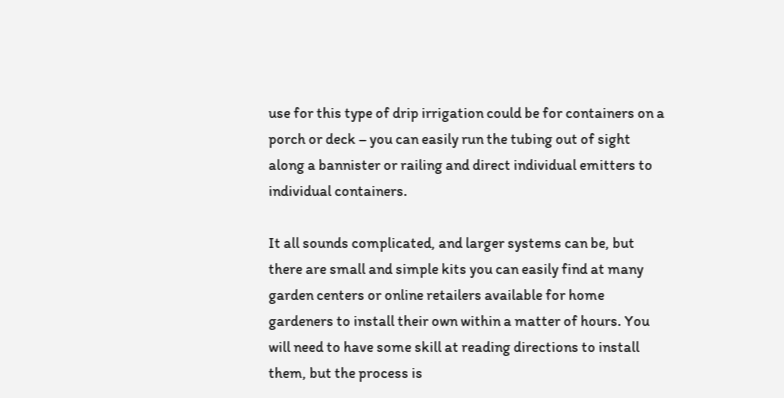use for this type of drip irrigation could be for containers on a porch or deck – you can easily run the tubing out of sight along a bannister or railing and direct individual emitters to individual containers.

It all sounds complicated, and larger systems can be, but there are small and simple kits you can easily find at many garden centers or online retailers available for home gardeners to install their own within a matter of hours. You will need to have some skill at reading directions to install them, but the process is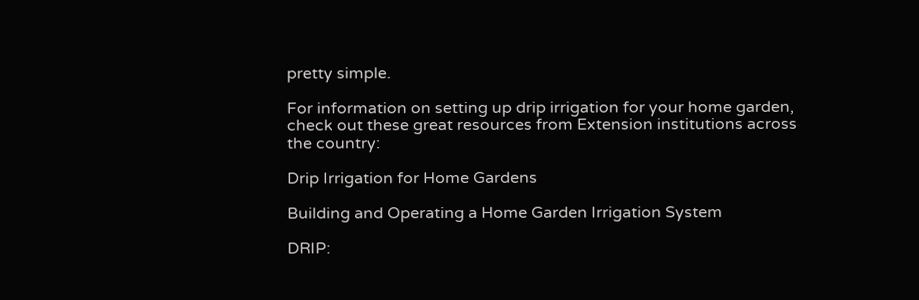pretty simple.

For information on setting up drip irrigation for your home garden, check out these great resources from Extension institutions across the country:

Drip Irrigation for Home Gardens

Building and Operating a Home Garden Irrigation System

DRIP: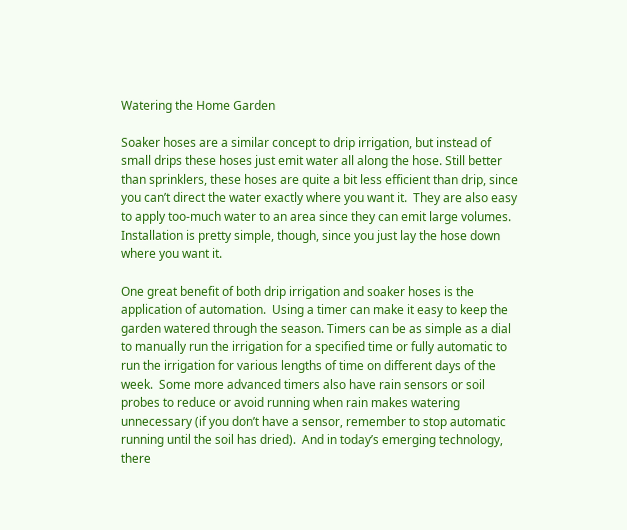Watering the Home Garden

Soaker hoses are a similar concept to drip irrigation, but instead of small drips these hoses just emit water all along the hose. Still better than sprinklers, these hoses are quite a bit less efficient than drip, since you can’t direct the water exactly where you want it.  They are also easy to apply too-much water to an area since they can emit large volumes. Installation is pretty simple, though, since you just lay the hose down where you want it.

One great benefit of both drip irrigation and soaker hoses is the application of automation.  Using a timer can make it easy to keep the garden watered through the season. Timers can be as simple as a dial to manually run the irrigation for a specified time or fully automatic to run the irrigation for various lengths of time on different days of the week.  Some more advanced timers also have rain sensors or soil probes to reduce or avoid running when rain makes watering unnecessary (if you don’t have a sensor, remember to stop automatic running until the soil has dried).  And in today’s emerging technology, there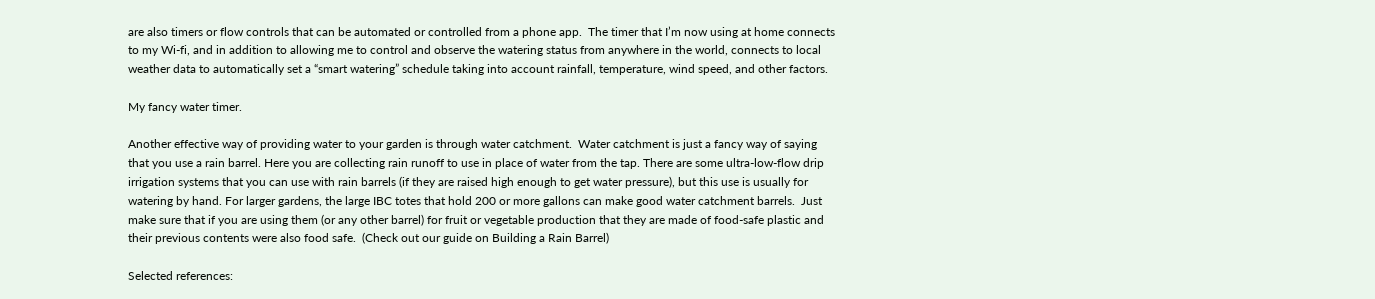are also timers or flow controls that can be automated or controlled from a phone app.  The timer that I’m now using at home connects to my Wi-fi, and in addition to allowing me to control and observe the watering status from anywhere in the world, connects to local weather data to automatically set a “smart watering” schedule taking into account rainfall, temperature, wind speed, and other factors.

My fancy water timer.

Another effective way of providing water to your garden is through water catchment.  Water catchment is just a fancy way of saying that you use a rain barrel. Here you are collecting rain runoff to use in place of water from the tap. There are some ultra-low-flow drip irrigation systems that you can use with rain barrels (if they are raised high enough to get water pressure), but this use is usually for watering by hand. For larger gardens, the large IBC totes that hold 200 or more gallons can make good water catchment barrels.  Just make sure that if you are using them (or any other barrel) for fruit or vegetable production that they are made of food-safe plastic and their previous contents were also food safe.  (Check out our guide on Building a Rain Barrel)

Selected references: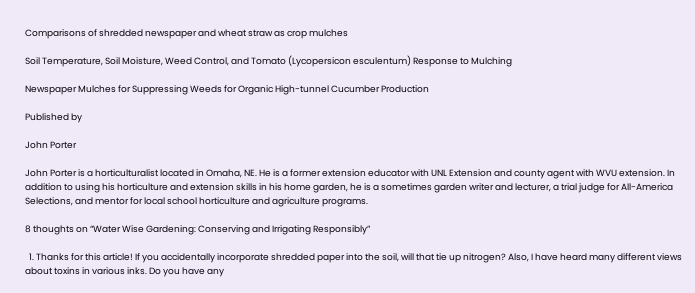Comparisons of shredded newspaper and wheat straw as crop mulches

Soil Temperature, Soil Moisture, Weed Control, and Tomato (Lycopersicon esculentum) Response to Mulching

Newspaper Mulches for Suppressing Weeds for Organic High-tunnel Cucumber Production

Published by

John Porter

John Porter is a horticulturalist located in Omaha, NE. He is a former extension educator with UNL Extension and county agent with WVU extension. In addition to using his horticulture and extension skills in his home garden, he is a sometimes garden writer and lecturer, a trial judge for All-America Selections, and mentor for local school horticulture and agriculture programs.

8 thoughts on “Water Wise Gardening: Conserving and Irrigating Responsibly”

  1. Thanks for this article! If you accidentally incorporate shredded paper into the soil, will that tie up nitrogen? Also, I have heard many different views about toxins in various inks. Do you have any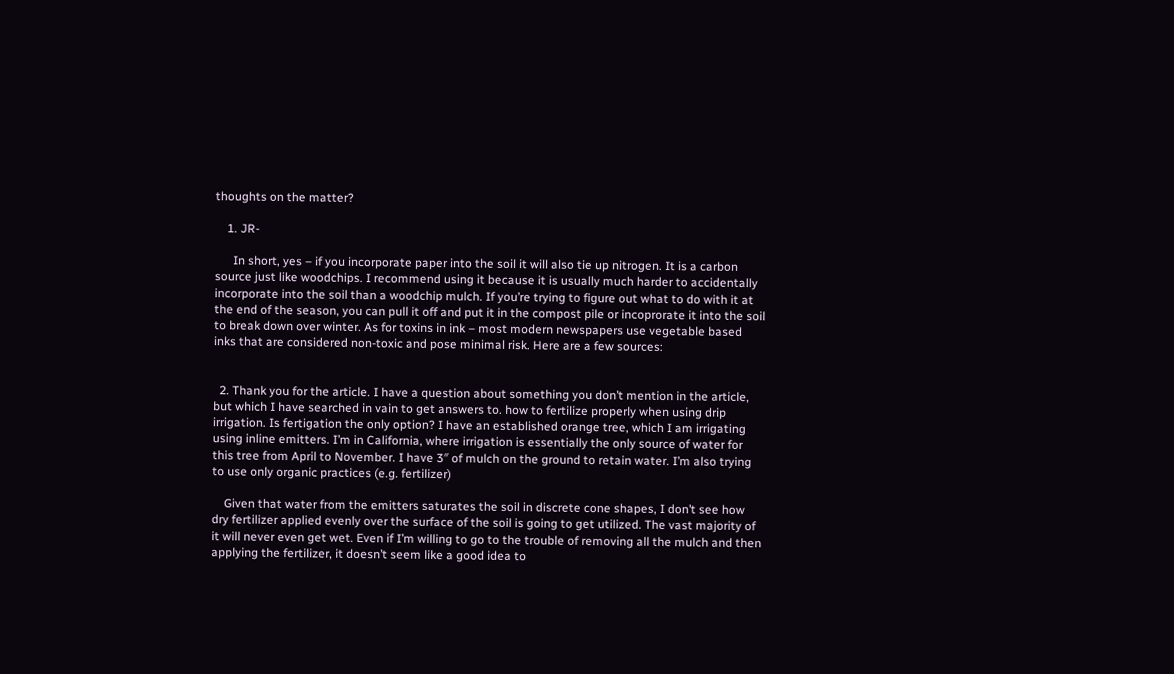thoughts on the matter?

    1. JR-

      In short, yes – if you incorporate paper into the soil it will also tie up nitrogen. It is a carbon source just like woodchips. I recommend using it because it is usually much harder to accidentally incorporate into the soil than a woodchip mulch. If you’re trying to figure out what to do with it at the end of the season, you can pull it off and put it in the compost pile or incoprorate it into the soil to break down over winter. As for toxins in ink – most modern newspapers use vegetable based inks that are considered non-toxic and pose minimal risk. Here are a few sources:


  2. Thank you for the article. I have a question about something you don’t mention in the article, but which I have searched in vain to get answers to. how to fertilize properly when using drip irrigation. Is fertigation the only option? I have an established orange tree, which I am irrigating using inline emitters. I’m in California, where irrigation is essentially the only source of water for this tree from April to November. I have 3″ of mulch on the ground to retain water. I’m also trying to use only organic practices (e.g. fertilizer)

    Given that water from the emitters saturates the soil in discrete cone shapes, I don’t see how dry fertilizer applied evenly over the surface of the soil is going to get utilized. The vast majority of it will never even get wet. Even if I’m willing to go to the trouble of removing all the mulch and then applying the fertilizer, it doesn’t seem like a good idea to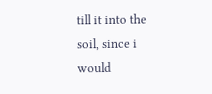till it into the soil, since i would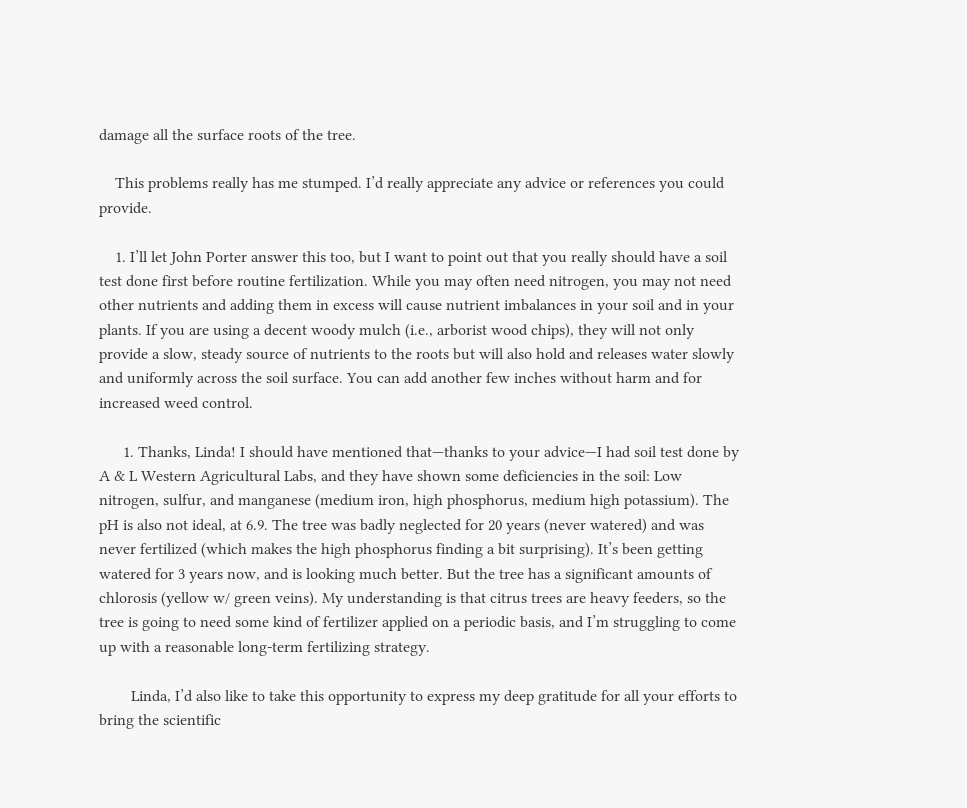damage all the surface roots of the tree.

    This problems really has me stumped. I’d really appreciate any advice or references you could provide.

    1. I’ll let John Porter answer this too, but I want to point out that you really should have a soil test done first before routine fertilization. While you may often need nitrogen, you may not need other nutrients and adding them in excess will cause nutrient imbalances in your soil and in your plants. If you are using a decent woody mulch (i.e., arborist wood chips), they will not only provide a slow, steady source of nutrients to the roots but will also hold and releases water slowly and uniformly across the soil surface. You can add another few inches without harm and for increased weed control.

      1. Thanks, Linda! I should have mentioned that—thanks to your advice—I had soil test done by A & L Western Agricultural Labs, and they have shown some deficiencies in the soil: Low nitrogen, sulfur, and manganese (medium iron, high phosphorus, medium high potassium). The pH is also not ideal, at 6.9. The tree was badly neglected for 20 years (never watered) and was never fertilized (which makes the high phosphorus finding a bit surprising). It’s been getting watered for 3 years now, and is looking much better. But the tree has a significant amounts of chlorosis (yellow w/ green veins). My understanding is that citrus trees are heavy feeders, so the tree is going to need some kind of fertilizer applied on a periodic basis, and I’m struggling to come up with a reasonable long-term fertilizing strategy.

        Linda, I’d also like to take this opportunity to express my deep gratitude for all your efforts to bring the scientific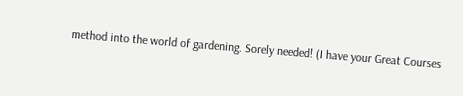method into the world of gardening. Sorely needed! (I have your Great Courses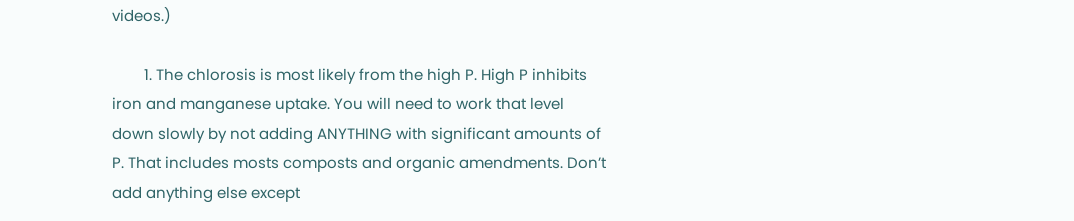videos.)

        1. The chlorosis is most likely from the high P. High P inhibits iron and manganese uptake. You will need to work that level down slowly by not adding ANYTHING with significant amounts of P. That includes mosts composts and organic amendments. Don’t add anything else except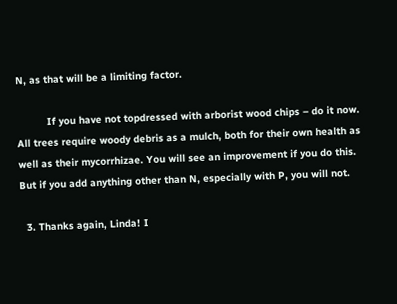N, as that will be a limiting factor.

          If you have not topdressed with arborist wood chips – do it now. All trees require woody debris as a mulch, both for their own health as well as their mycorrhizae. You will see an improvement if you do this. But if you add anything other than N, especially with P, you will not.

  3. Thanks again, Linda! I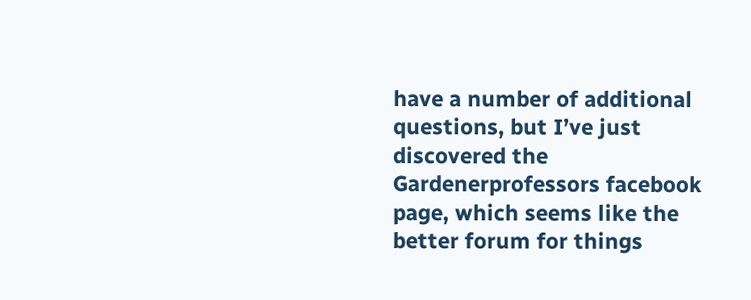have a number of additional questions, but I’ve just discovered the Gardenerprofessors facebook page, which seems like the better forum for things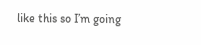like this so I’m going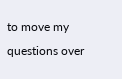to move my questions over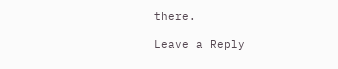there.

Leave a Reply